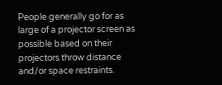People generally go for as large of a projector screen as possible based on their projectors throw distance and/or space restraints.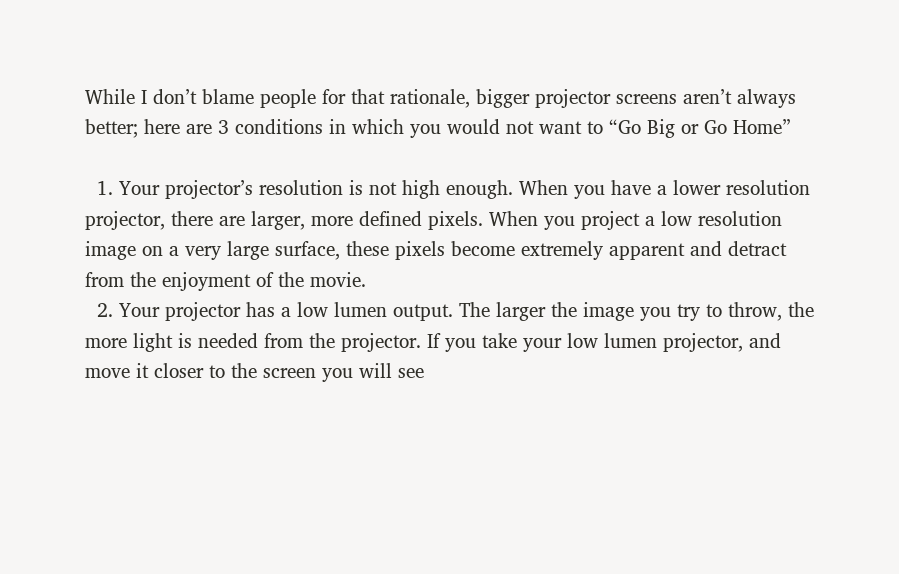While I don’t blame people for that rationale, bigger projector screens aren’t always better; here are 3 conditions in which you would not want to “Go Big or Go Home”

  1. Your projector’s resolution is not high enough. When you have a lower resolution projector, there are larger, more defined pixels. When you project a low resolution image on a very large surface, these pixels become extremely apparent and detract from the enjoyment of the movie.
  2. Your projector has a low lumen output. The larger the image you try to throw, the more light is needed from the projector. If you take your low lumen projector, and move it closer to the screen you will see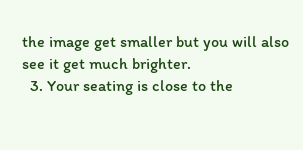the image get smaller but you will also see it get much brighter.
  3. Your seating is close to the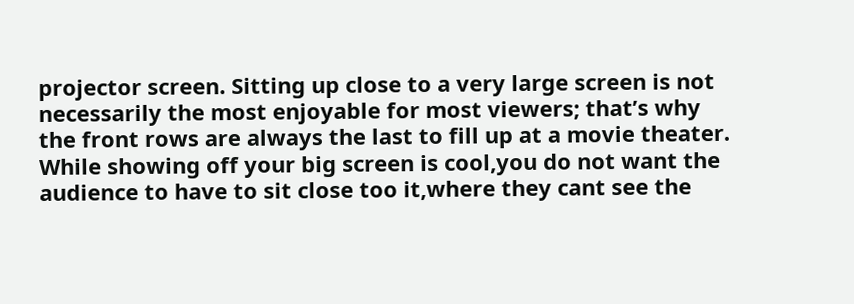projector screen. Sitting up close to a very large screen is not necessarily the most enjoyable for most viewers; that’s why the front rows are always the last to fill up at a movie theater. While showing off your big screen is cool,you do not want the audience to have to sit close too it,where they cant see the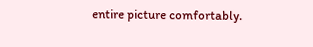entire picture comfortably.